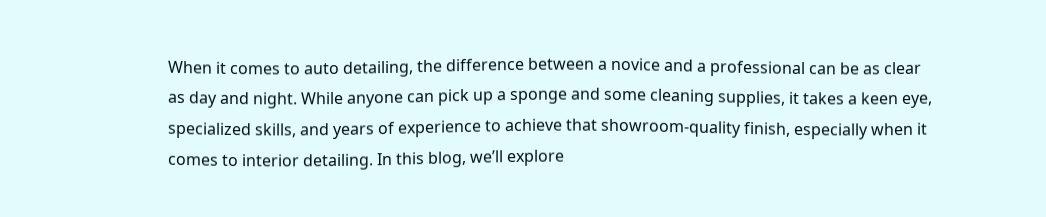When it comes to auto detailing, the difference between a novice and a professional can be as clear as day and night. While anyone can pick up a sponge and some cleaning supplies, it takes a keen eye, specialized skills, and years of experience to achieve that showroom-quality finish, especially when it comes to interior detailing. In this blog, we’ll explore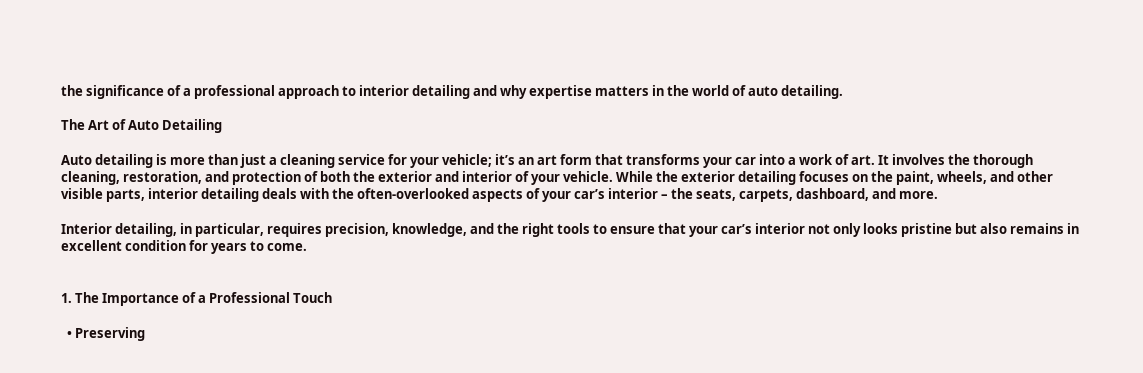the significance of a professional approach to interior detailing and why expertise matters in the world of auto detailing.

The Art of Auto Detailing

Auto detailing is more than just a cleaning service for your vehicle; it’s an art form that transforms your car into a work of art. It involves the thorough cleaning, restoration, and protection of both the exterior and interior of your vehicle. While the exterior detailing focuses on the paint, wheels, and other visible parts, interior detailing deals with the often-overlooked aspects of your car’s interior – the seats, carpets, dashboard, and more.

Interior detailing, in particular, requires precision, knowledge, and the right tools to ensure that your car’s interior not only looks pristine but also remains in excellent condition for years to come.


1. The Importance of a Professional Touch

  • Preserving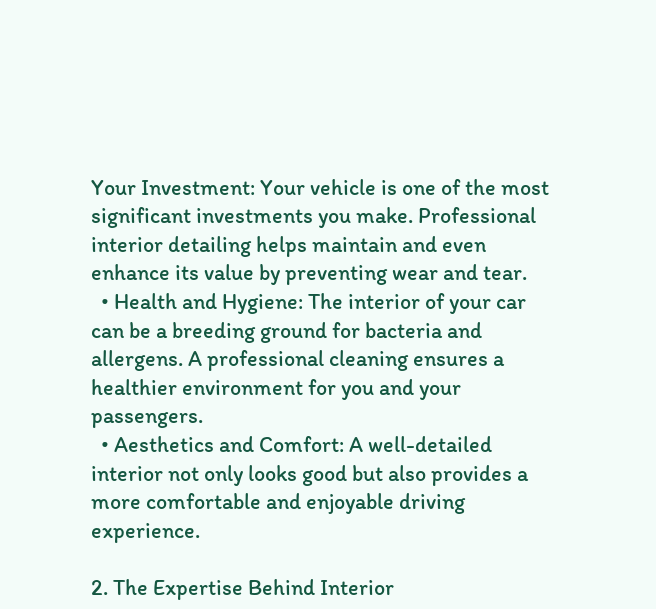Your Investment: Your vehicle is one of the most significant investments you make. Professional interior detailing helps maintain and even enhance its value by preventing wear and tear.
  • Health and Hygiene: The interior of your car can be a breeding ground for bacteria and allergens. A professional cleaning ensures a healthier environment for you and your passengers.
  • Aesthetics and Comfort: A well-detailed interior not only looks good but also provides a more comfortable and enjoyable driving experience.

2. The Expertise Behind Interior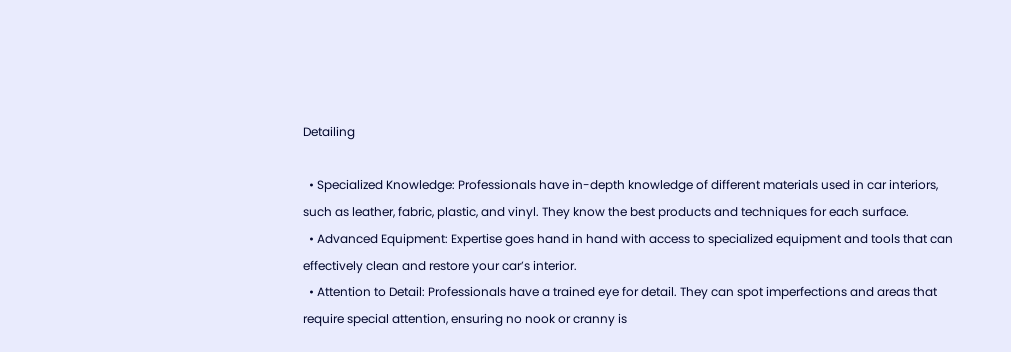Detailing

  • Specialized Knowledge: Professionals have in-depth knowledge of different materials used in car interiors, such as leather, fabric, plastic, and vinyl. They know the best products and techniques for each surface.
  • Advanced Equipment: Expertise goes hand in hand with access to specialized equipment and tools that can effectively clean and restore your car’s interior.
  • Attention to Detail: Professionals have a trained eye for detail. They can spot imperfections and areas that require special attention, ensuring no nook or cranny is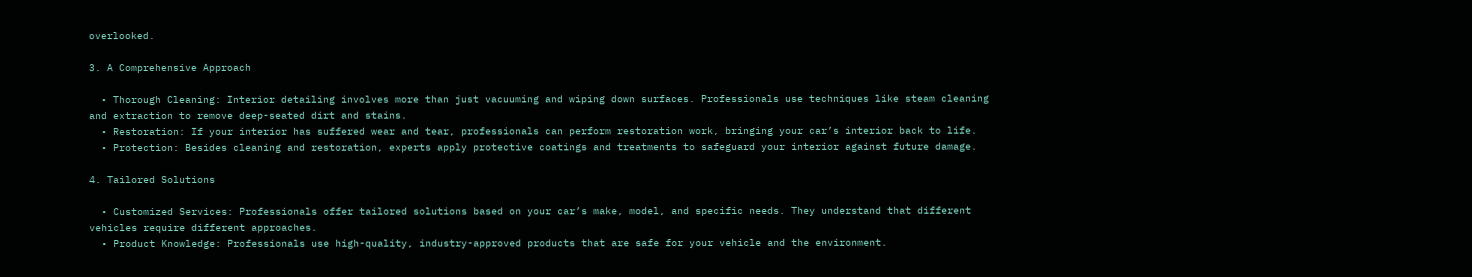overlooked.

3. A Comprehensive Approach

  • Thorough Cleaning: Interior detailing involves more than just vacuuming and wiping down surfaces. Professionals use techniques like steam cleaning and extraction to remove deep-seated dirt and stains.
  • Restoration: If your interior has suffered wear and tear, professionals can perform restoration work, bringing your car’s interior back to life.
  • Protection: Besides cleaning and restoration, experts apply protective coatings and treatments to safeguard your interior against future damage.

4. Tailored Solutions

  • Customized Services: Professionals offer tailored solutions based on your car’s make, model, and specific needs. They understand that different vehicles require different approaches.
  • Product Knowledge: Professionals use high-quality, industry-approved products that are safe for your vehicle and the environment.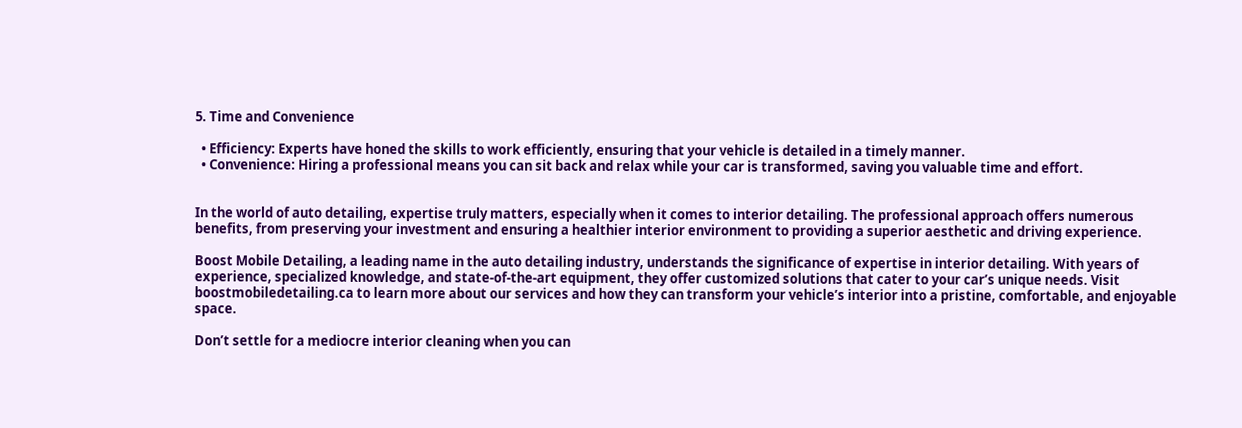5. Time and Convenience

  • Efficiency: Experts have honed the skills to work efficiently, ensuring that your vehicle is detailed in a timely manner.
  • Convenience: Hiring a professional means you can sit back and relax while your car is transformed, saving you valuable time and effort.


In the world of auto detailing, expertise truly matters, especially when it comes to interior detailing. The professional approach offers numerous benefits, from preserving your investment and ensuring a healthier interior environment to providing a superior aesthetic and driving experience.

Boost Mobile Detailing, a leading name in the auto detailing industry, understands the significance of expertise in interior detailing. With years of experience, specialized knowledge, and state-of-the-art equipment, they offer customized solutions that cater to your car’s unique needs. Visit boostmobiledetailing.ca to learn more about our services and how they can transform your vehicle’s interior into a pristine, comfortable, and enjoyable space.

Don’t settle for a mediocre interior cleaning when you can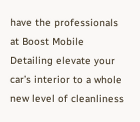have the professionals at Boost Mobile Detailing elevate your car’s interior to a whole new level of cleanliness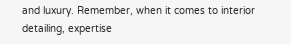and luxury. Remember, when it comes to interior detailing, expertise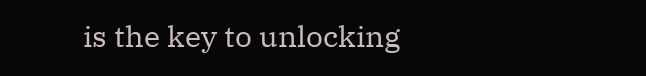is the key to unlocking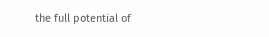the full potential of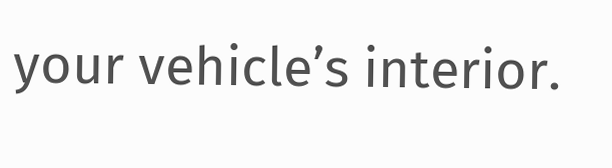your vehicle’s interior.